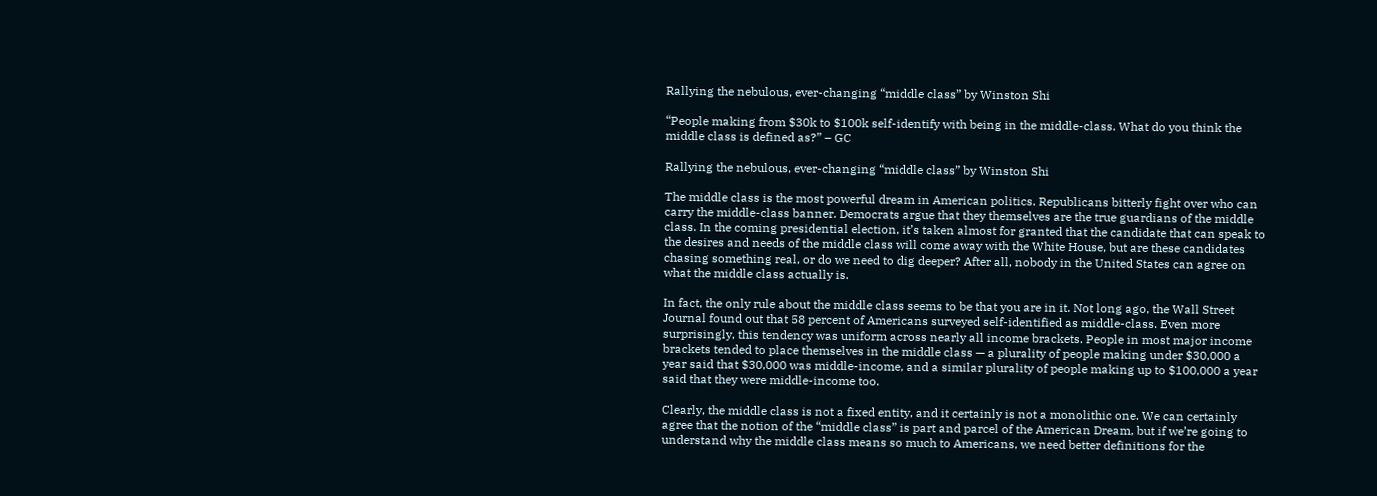Rallying the nebulous, ever-changing “middle class” by Winston Shi

“People making from $30k to $100k self-identify with being in the middle-class. What do you think the middle class is defined as?” – GC

Rallying the nebulous, ever-changing “middle class” by Winston Shi

The middle class is the most powerful dream in American politics. Republicans bitterly fight over who can carry the middle-class banner. Democrats argue that they themselves are the true guardians of the middle class. In the coming presidential election, it’s taken almost for granted that the candidate that can speak to the desires and needs of the middle class will come away with the White House, but are these candidates chasing something real, or do we need to dig deeper? After all, nobody in the United States can agree on what the middle class actually is.

In fact, the only rule about the middle class seems to be that you are in it. Not long ago, the Wall Street Journal found out that 58 percent of Americans surveyed self-identified as middle-class. Even more surprisingly, this tendency was uniform across nearly all income brackets. People in most major income brackets tended to place themselves in the middle class — a plurality of people making under $30,000 a year said that $30,000 was middle-income, and a similar plurality of people making up to $100,000 a year said that they were middle-income too.

Clearly, the middle class is not a fixed entity, and it certainly is not a monolithic one. We can certainly agree that the notion of the “middle class” is part and parcel of the American Dream, but if we’re going to understand why the middle class means so much to Americans, we need better definitions for the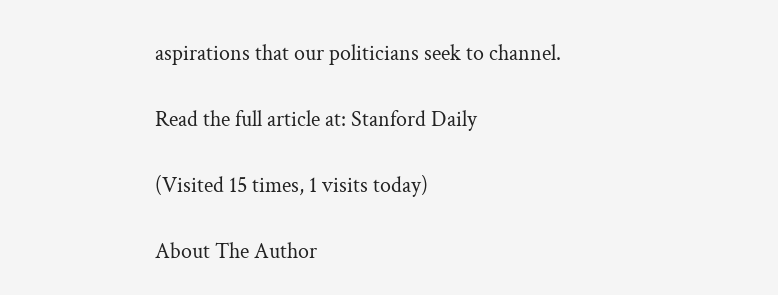aspirations that our politicians seek to channel.

Read the full article at: Stanford Daily

(Visited 15 times, 1 visits today)

About The Author